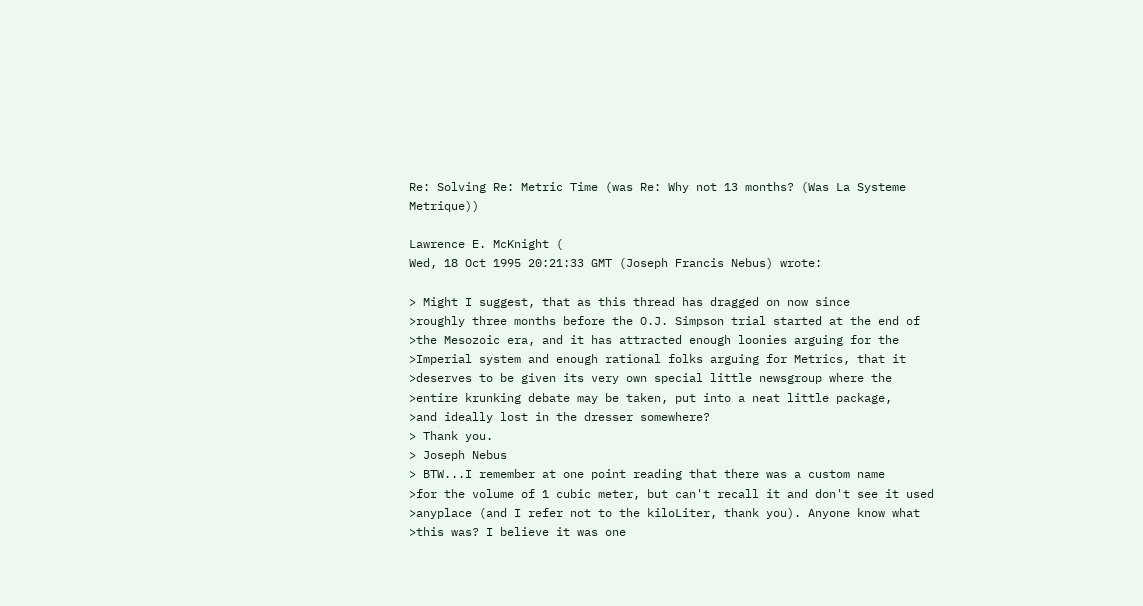Re: Solving Re: Metric Time (was Re: Why not 13 months? (Was La Systeme Metrique))

Lawrence E. McKnight (
Wed, 18 Oct 1995 20:21:33 GMT (Joseph Francis Nebus) wrote:

> Might I suggest, that as this thread has dragged on now since
>roughly three months before the O.J. Simpson trial started at the end of
>the Mesozoic era, and it has attracted enough loonies arguing for the
>Imperial system and enough rational folks arguing for Metrics, that it
>deserves to be given its very own special little newsgroup where the
>entire krunking debate may be taken, put into a neat little package,
>and ideally lost in the dresser somewhere?
> Thank you.
> Joseph Nebus
> BTW...I remember at one point reading that there was a custom name
>for the volume of 1 cubic meter, but can't recall it and don't see it used
>anyplace (and I refer not to the kiloLiter, thank you). Anyone know what
>this was? I believe it was one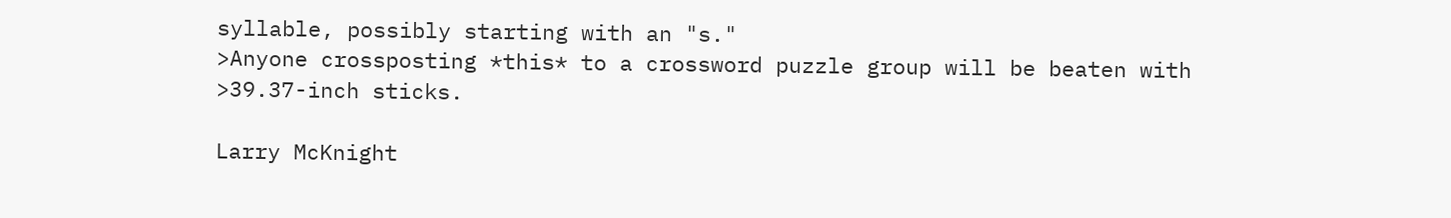syllable, possibly starting with an "s."
>Anyone crossposting *this* to a crossword puzzle group will be beaten with
>39.37-inch sticks.

Larry McKnight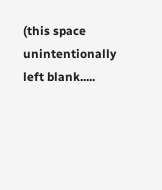(this space unintentionally left blank.....